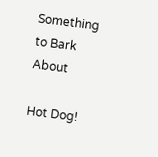Something to Bark About

Hot Dog!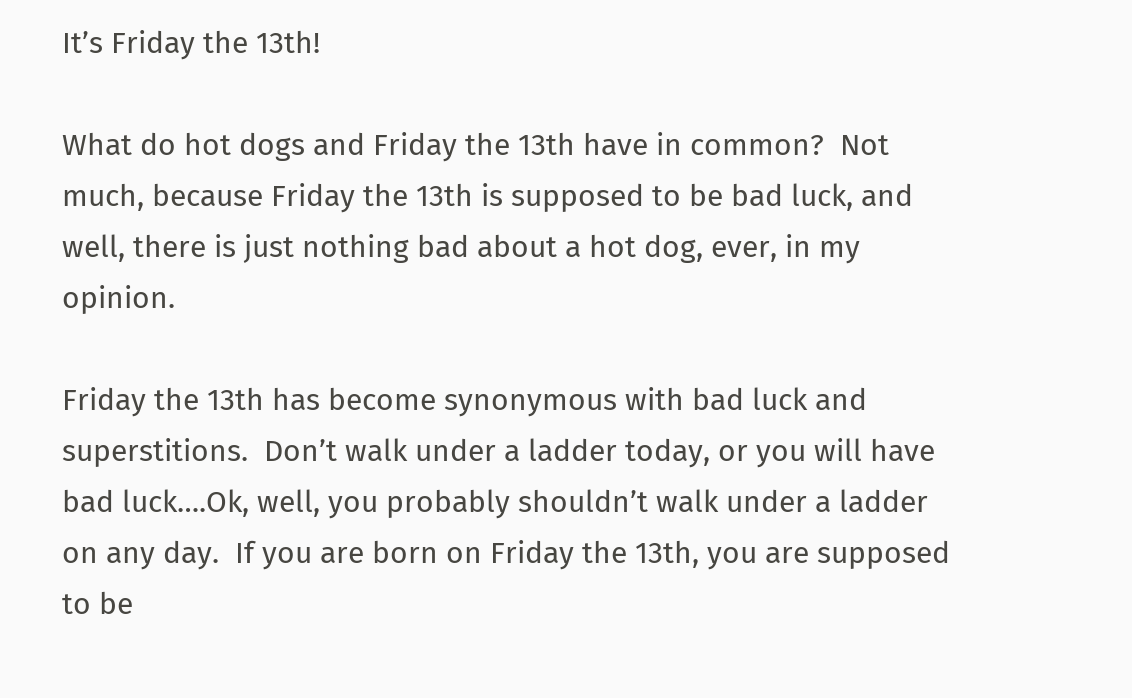It’s Friday the 13th!

What do hot dogs and Friday the 13th have in common?  Not much, because Friday the 13th is supposed to be bad luck, and well, there is just nothing bad about a hot dog, ever, in my opinion.

Friday the 13th has become synonymous with bad luck and superstitions.  Don’t walk under a ladder today, or you will have bad luck….Ok, well, you probably shouldn’t walk under a ladder on any day.  If you are born on Friday the 13th, you are supposed to be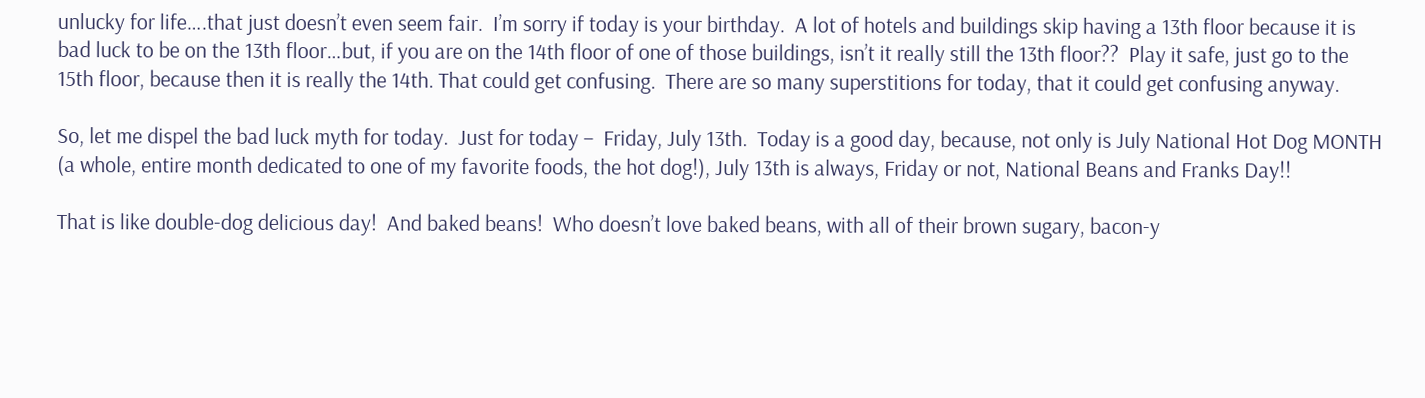unlucky for life….that just doesn’t even seem fair.  I’m sorry if today is your birthday.  A lot of hotels and buildings skip having a 13th floor because it is bad luck to be on the 13th floor…but, if you are on the 14th floor of one of those buildings, isn’t it really still the 13th floor??  Play it safe, just go to the 15th floor, because then it is really the 14th. That could get confusing.  There are so many superstitions for today, that it could get confusing anyway.

So, let me dispel the bad luck myth for today.  Just for today –  Friday, July 13th.  Today is a good day, because, not only is July National Hot Dog MONTH  (a whole, entire month dedicated to one of my favorite foods, the hot dog!), July 13th is always, Friday or not, National Beans and Franks Day!!

That is like double-dog delicious day!  And baked beans!  Who doesn’t love baked beans, with all of their brown sugary, bacon-y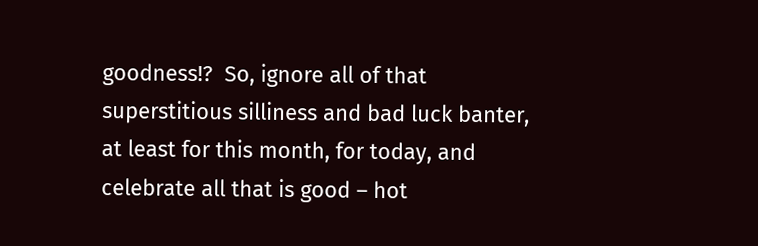goodness!?  So, ignore all of that superstitious silliness and bad luck banter, at least for this month, for today, and celebrate all that is good – hot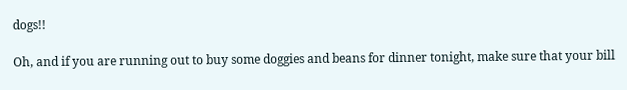dogs!!

Oh, and if you are running out to buy some doggies and beans for dinner tonight, make sure that your bill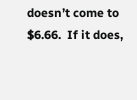doesn’t come to $6.66.  If it does,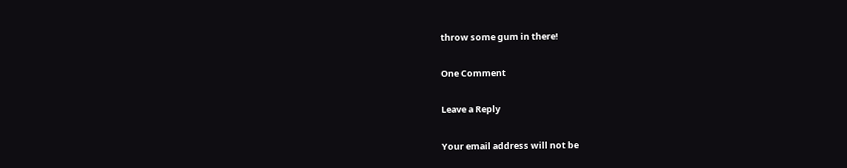throw some gum in there!

One Comment

Leave a Reply

Your email address will not be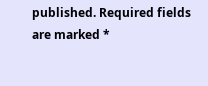published. Required fields are marked *